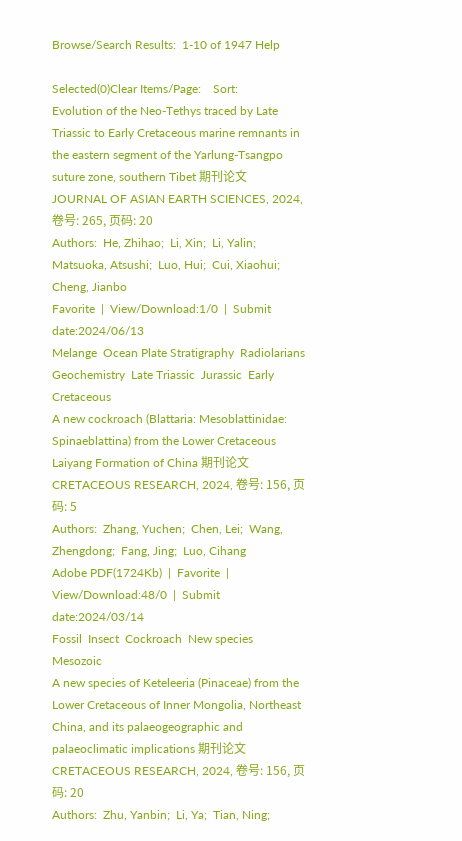Browse/Search Results:  1-10 of 1947 Help

Selected(0)Clear Items/Page:    Sort:
Evolution of the Neo-Tethys traced by Late Triassic to Early Cretaceous marine remnants in the eastern segment of the Yarlung-Tsangpo suture zone, southern Tibet 期刊论文
JOURNAL OF ASIAN EARTH SCIENCES, 2024, 卷号: 265, 页码: 20
Authors:  He, Zhihao;  Li, Xin;  Li, Yalin;  Matsuoka, Atsushi;  Luo, Hui;  Cui, Xiaohui;  Cheng, Jianbo
Favorite  |  View/Download:1/0  |  Submit date:2024/06/13
Melange  Ocean Plate Stratigraphy  Radiolarians  Geochemistry  Late Triassic  Jurassic  Early Cretaceous
A new cockroach (Blattaria: Mesoblattinidae: Spinaeblattina) from the Lower Cretaceous Laiyang Formation of China 期刊论文
CRETACEOUS RESEARCH, 2024, 卷号: 156, 页码: 5
Authors:  Zhang, Yuchen;  Chen, Lei;  Wang, Zhengdong;  Fang, Jing;  Luo, Cihang
Adobe PDF(1724Kb)  |  Favorite  |  View/Download:48/0  |  Submit date:2024/03/14
Fossil  Insect  Cockroach  New species  Mesozoic
A new species of Keteleeria (Pinaceae) from the Lower Cretaceous of Inner Mongolia, Northeast China, and its palaeogeographic and palaeoclimatic implications 期刊论文
CRETACEOUS RESEARCH, 2024, 卷号: 156, 页码: 20
Authors:  Zhu, Yanbin;  Li, Ya;  Tian, Ning;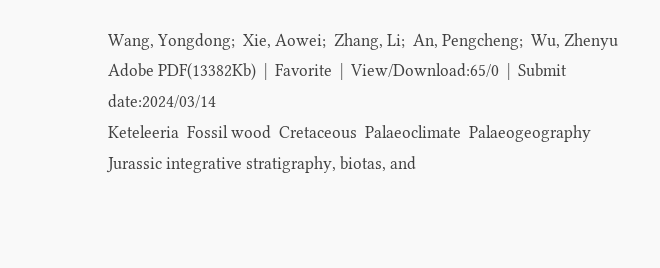Wang, Yongdong;  Xie, Aowei;  Zhang, Li;  An, Pengcheng;  Wu, Zhenyu
Adobe PDF(13382Kb)  |  Favorite  |  View/Download:65/0  |  Submit date:2024/03/14
Keteleeria  Fossil wood  Cretaceous  Palaeoclimate  Palaeogeography
Jurassic integrative stratigraphy, biotas, and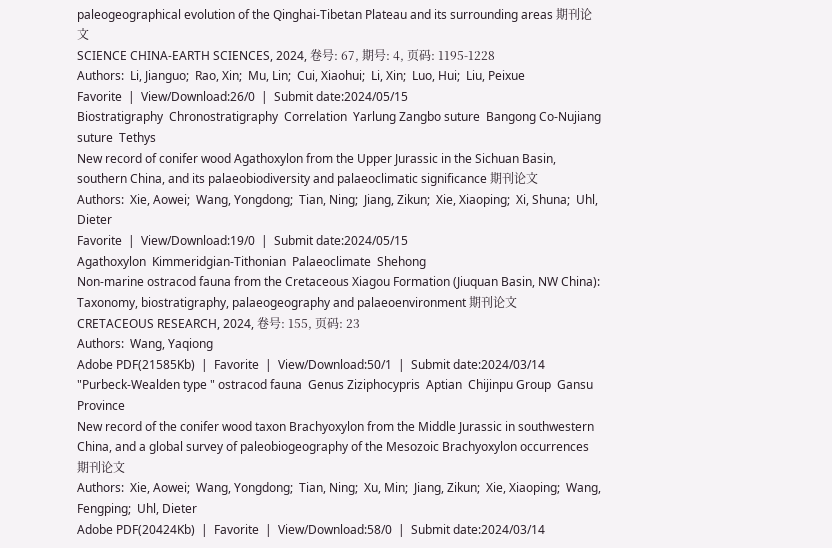paleogeographical evolution of the Qinghai-Tibetan Plateau and its surrounding areas 期刊论文
SCIENCE CHINA-EARTH SCIENCES, 2024, 卷号: 67, 期号: 4, 页码: 1195-1228
Authors:  Li, Jianguo;  Rao, Xin;  Mu, Lin;  Cui, Xiaohui;  Li, Xin;  Luo, Hui;  Liu, Peixue
Favorite  |  View/Download:26/0  |  Submit date:2024/05/15
Biostratigraphy  Chronostratigraphy  Correlation  Yarlung Zangbo suture  Bangong Co-Nujiang suture  Tethys
New record of conifer wood Agathoxylon from the Upper Jurassic in the Sichuan Basin, southern China, and its palaeobiodiversity and palaeoclimatic significance 期刊论文
Authors:  Xie, Aowei;  Wang, Yongdong;  Tian, Ning;  Jiang, Zikun;  Xie, Xiaoping;  Xi, Shuna;  Uhl, Dieter
Favorite  |  View/Download:19/0  |  Submit date:2024/05/15
Agathoxylon  Kimmeridgian-Tithonian  Palaeoclimate  Shehong
Non-marine ostracod fauna from the Cretaceous Xiagou Formation (Jiuquan Basin, NW China): Taxonomy, biostratigraphy, palaeogeography and palaeoenvironment 期刊论文
CRETACEOUS RESEARCH, 2024, 卷号: 155, 页码: 23
Authors:  Wang, Yaqiong
Adobe PDF(21585Kb)  |  Favorite  |  View/Download:50/1  |  Submit date:2024/03/14
"Purbeck-Wealden type " ostracod fauna  Genus Ziziphocypris  Aptian  Chijinpu Group  Gansu Province
New record of the conifer wood taxon Brachyoxylon from the Middle Jurassic in southwestern China, and a global survey of paleobiogeography of the Mesozoic Brachyoxylon occurrences 期刊论文
Authors:  Xie, Aowei;  Wang, Yongdong;  Tian, Ning;  Xu, Min;  Jiang, Zikun;  Xie, Xiaoping;  Wang, Fengping;  Uhl, Dieter
Adobe PDF(20424Kb)  |  Favorite  |  View/Download:58/0  |  Submit date:2024/03/14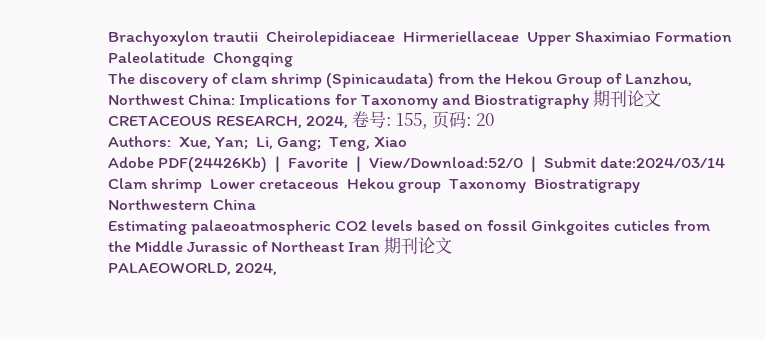Brachyoxylon trautii  Cheirolepidiaceae  Hirmeriellaceae  Upper Shaximiao Formation  Paleolatitude  Chongqing
The discovery of clam shrimp (Spinicaudata) from the Hekou Group of Lanzhou, Northwest China: Implications for Taxonomy and Biostratigraphy 期刊论文
CRETACEOUS RESEARCH, 2024, 卷号: 155, 页码: 20
Authors:  Xue, Yan;  Li, Gang;  Teng, Xiao
Adobe PDF(24426Kb)  |  Favorite  |  View/Download:52/0  |  Submit date:2024/03/14
Clam shrimp  Lower cretaceous  Hekou group  Taxonomy  Biostratigrapy  Northwestern China
Estimating palaeoatmospheric CO2 levels based on fossil Ginkgoites cuticles from the Middle Jurassic of Northeast Iran 期刊论文
PALAEOWORLD, 2024,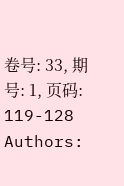卷号: 33, 期号: 1, 页码: 119-128
Authors: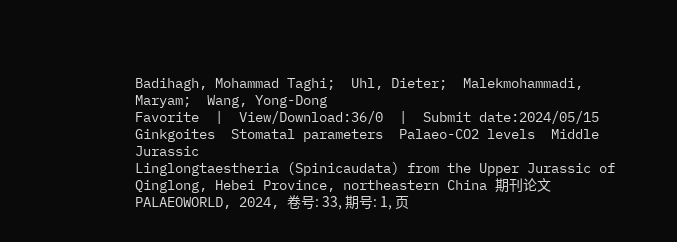Badihagh, Mohammad Taghi;  Uhl, Dieter;  Malekmohammadi, Maryam;  Wang, Yong-Dong
Favorite  |  View/Download:36/0  |  Submit date:2024/05/15
Ginkgoites  Stomatal parameters  Palaeo-CO2 levels  Middle Jurassic
Linglongtaestheria (Spinicaudata) from the Upper Jurassic of Qinglong, Hebei Province, northeastern China 期刊论文
PALAEOWORLD, 2024, 卷号: 33, 期号: 1, 页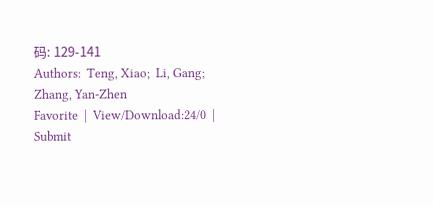码: 129-141
Authors:  Teng, Xiao;  Li, Gang;  Zhang, Yan-Zhen
Favorite  |  View/Download:24/0  |  Submit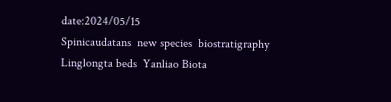date:2024/05/15
Spinicaudatans  new species  biostratigraphy  Linglongta beds  Yanliao Biota